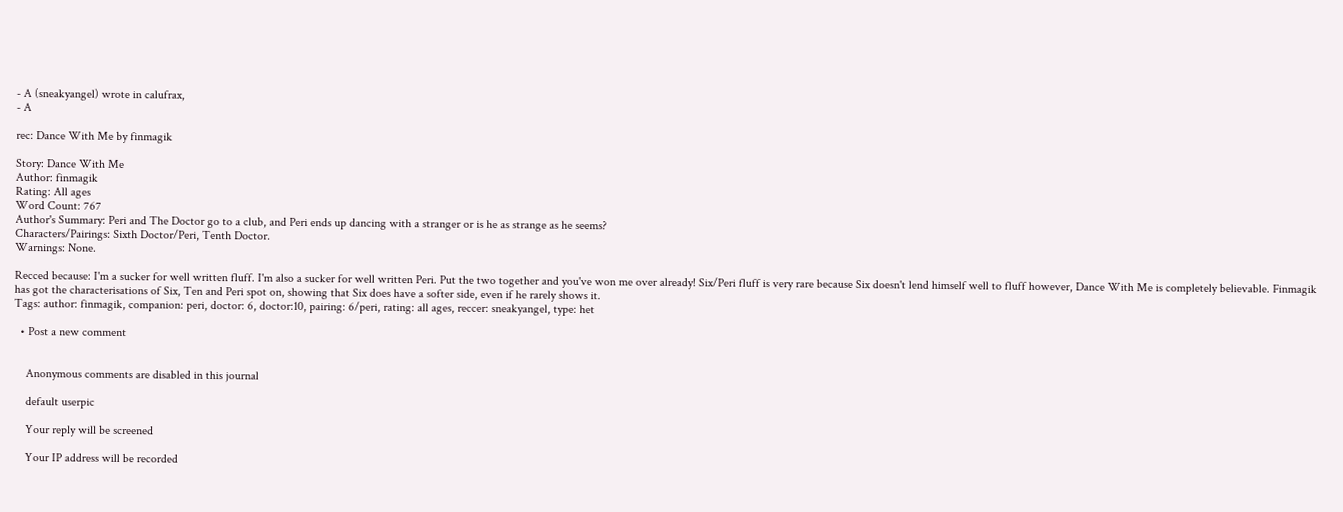- A (sneakyangel) wrote in calufrax,
- A

rec: Dance With Me by finmagik

Story: Dance With Me
Author: finmagik
Rating: All ages
Word Count: 767
Author's Summary: Peri and The Doctor go to a club, and Peri ends up dancing with a stranger or is he as strange as he seems?
Characters/Pairings: Sixth Doctor/Peri, Tenth Doctor.
Warnings: None.

Recced because: I'm a sucker for well written fluff. I'm also a sucker for well written Peri. Put the two together and you've won me over already! Six/Peri fluff is very rare because Six doesn't lend himself well to fluff however, Dance With Me is completely believable. Finmagik has got the characterisations of Six, Ten and Peri spot on, showing that Six does have a softer side, even if he rarely shows it.
Tags: author: finmagik, companion: peri, doctor: 6, doctor:10, pairing: 6/peri, rating: all ages, reccer: sneakyangel, type: het

  • Post a new comment


    Anonymous comments are disabled in this journal

    default userpic

    Your reply will be screened

    Your IP address will be recorded